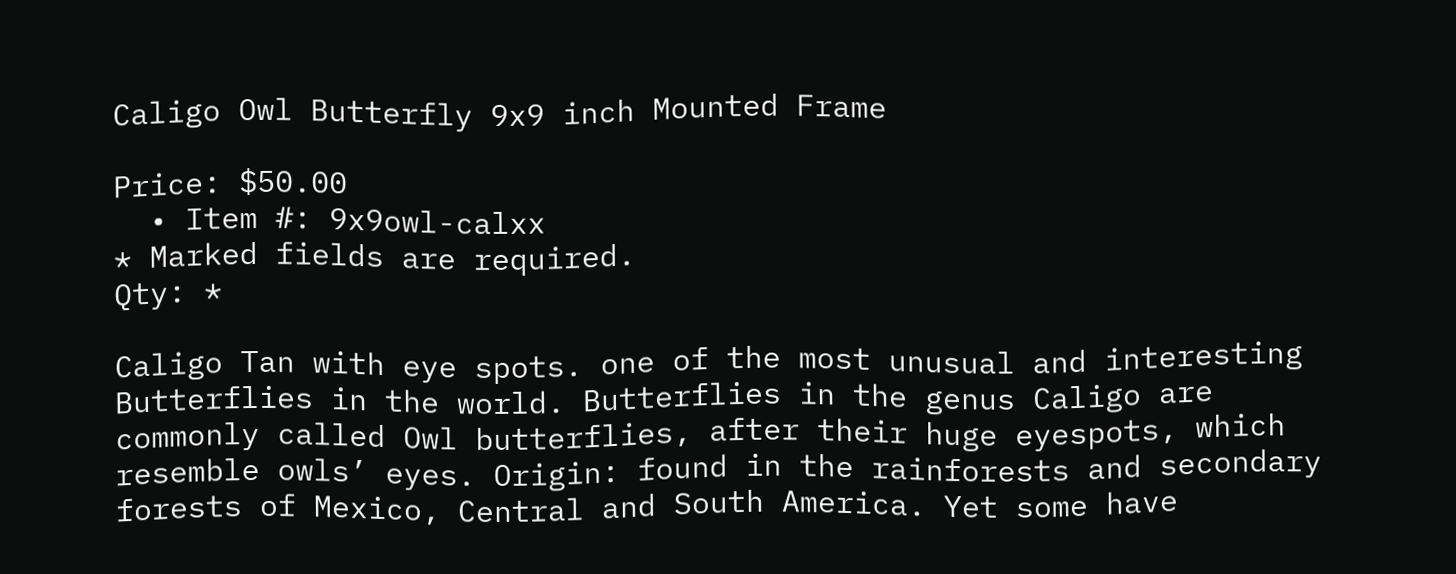Caligo Owl Butterfly 9x9 inch Mounted Frame

Price: $50.00
  • Item #: 9x9owl-calxx
* Marked fields are required.
Qty: *

Caligo Tan with eye spots. one of the most unusual and interesting Butterflies in the world. Butterflies in the genus Caligo are commonly called Owl butterflies, after their huge eyespots, which resemble owls’ eyes. Origin: found in the rainforests and secondary forests of Mexico, Central and South America. Yet some have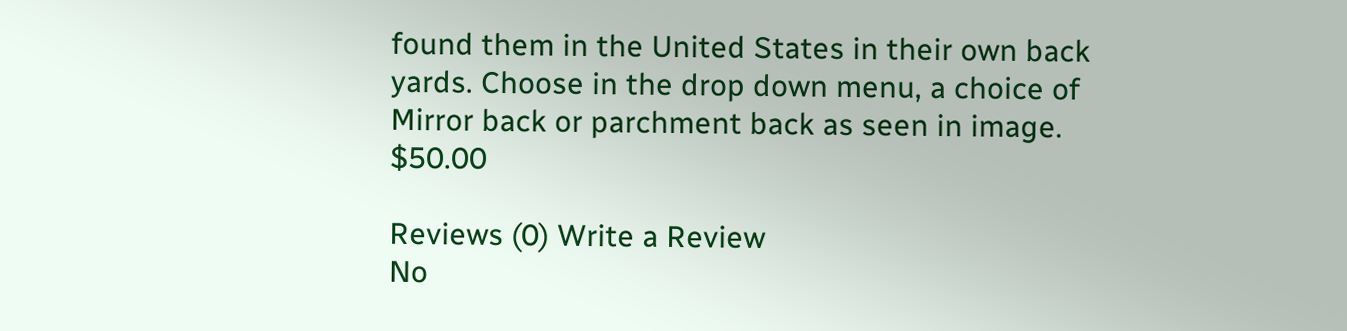found them in the United States in their own back yards. Choose in the drop down menu, a choice of Mirror back or parchment back as seen in image. $50.00

Reviews (0) Write a Review
No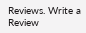Reviews. Write a Review